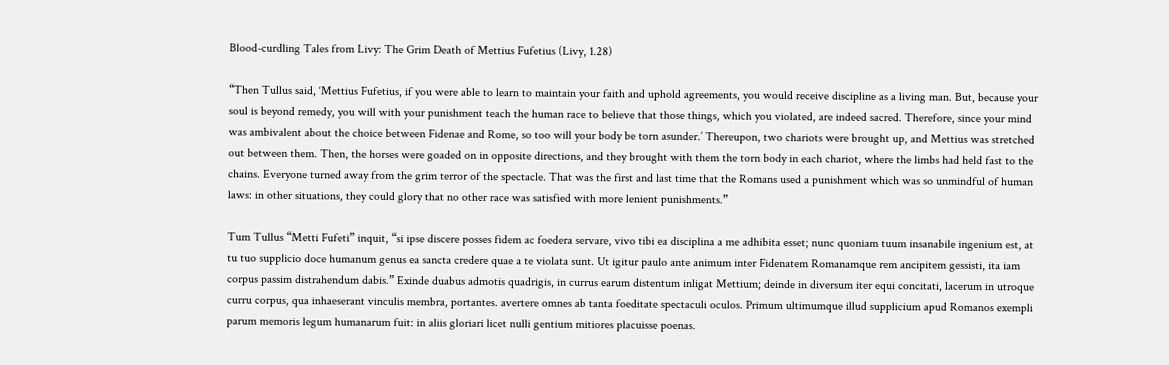Blood-curdling Tales from Livy: The Grim Death of Mettius Fufetius (Livy, 1.28)

“Then Tullus said, ‘Mettius Fufetius, if you were able to learn to maintain your faith and uphold agreements, you would receive discipline as a living man. But, because your soul is beyond remedy, you will with your punishment teach the human race to believe that those things, which you violated, are indeed sacred. Therefore, since your mind was ambivalent about the choice between Fidenae and Rome, so too will your body be torn asunder.’ Thereupon, two chariots were brought up, and Mettius was stretched out between them. Then, the horses were goaded on in opposite directions, and they brought with them the torn body in each chariot, where the limbs had held fast to the chains. Everyone turned away from the grim terror of the spectacle. That was the first and last time that the Romans used a punishment which was so unmindful of human laws: in other situations, they could glory that no other race was satisfied with more lenient punishments.”

Tum Tullus “Metti Fufeti” inquit, “si ipse discere posses fidem ac foedera servare, vivo tibi ea disciplina a me adhibita esset; nunc quoniam tuum insanabile ingenium est, at tu tuo supplicio doce humanum genus ea sancta credere quae a te violata sunt. Ut igitur paulo ante animum inter Fidenatem Romanamque rem ancipitem gessisti, ita iam corpus passim distrahendum dabis.” Exinde duabus admotis quadrigis, in currus earum distentum inligat Mettium; deinde in diversum iter equi concitati, lacerum in utroque curru corpus, qua inhaeserant vinculis membra, portantes. avertere omnes ab tanta foeditate spectaculi oculos. Primum ultimumque illud supplicium apud Romanos exempli parum memoris legum humanarum fuit: in aliis gloriari licet nulli gentium mitiores placuisse poenas.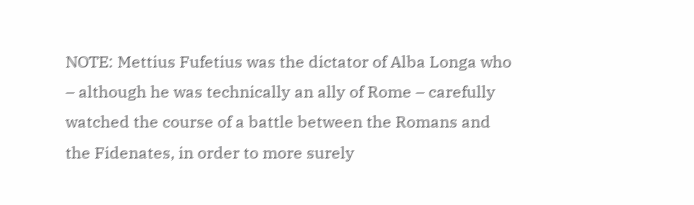NOTE: Mettius Fufetius was the dictator of Alba Longa who – although he was technically an ally of Rome – carefully watched the course of a battle between the Romans and the Fidenates, in order to more surely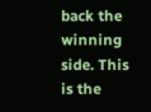back the winning side. This is the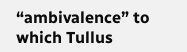“ambivalence” to which Tullus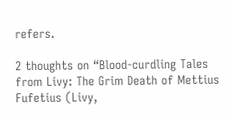refers.

2 thoughts on “Blood-curdling Tales from Livy: The Grim Death of Mettius Fufetius (Livy,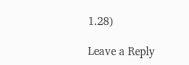1.28)

Leave a Reply